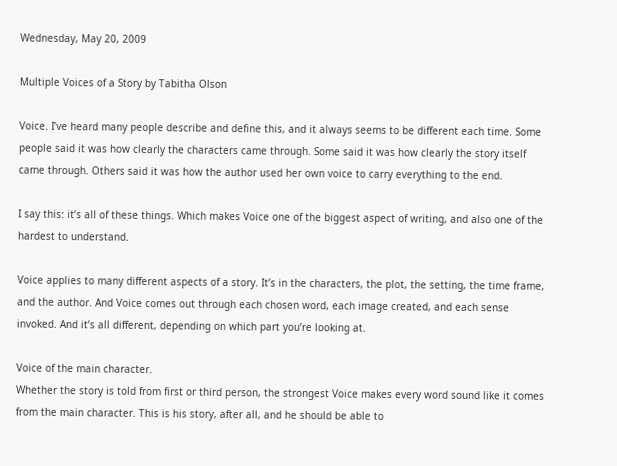Wednesday, May 20, 2009

Multiple Voices of a Story by Tabitha Olson

Voice. I’ve heard many people describe and define this, and it always seems to be different each time. Some people said it was how clearly the characters came through. Some said it was how clearly the story itself came through. Others said it was how the author used her own voice to carry everything to the end.

I say this: it’s all of these things. Which makes Voice one of the biggest aspect of writing, and also one of the hardest to understand.

Voice applies to many different aspects of a story. It’s in the characters, the plot, the setting, the time frame, and the author. And Voice comes out through each chosen word, each image created, and each sense invoked. And it’s all different, depending on which part you’re looking at.

Voice of the main character.
Whether the story is told from first or third person, the strongest Voice makes every word sound like it comes from the main character. This is his story, after all, and he should be able to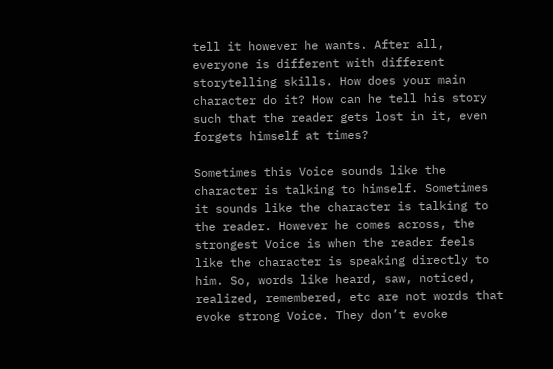tell it however he wants. After all, everyone is different with different storytelling skills. How does your main character do it? How can he tell his story such that the reader gets lost in it, even forgets himself at times?

Sometimes this Voice sounds like the character is talking to himself. Sometimes it sounds like the character is talking to the reader. However he comes across, the strongest Voice is when the reader feels like the character is speaking directly to him. So, words like heard, saw, noticed, realized, remembered, etc are not words that evoke strong Voice. They don’t evoke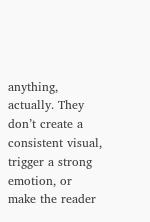anything, actually. They don’t create a consistent visual, trigger a strong emotion, or make the reader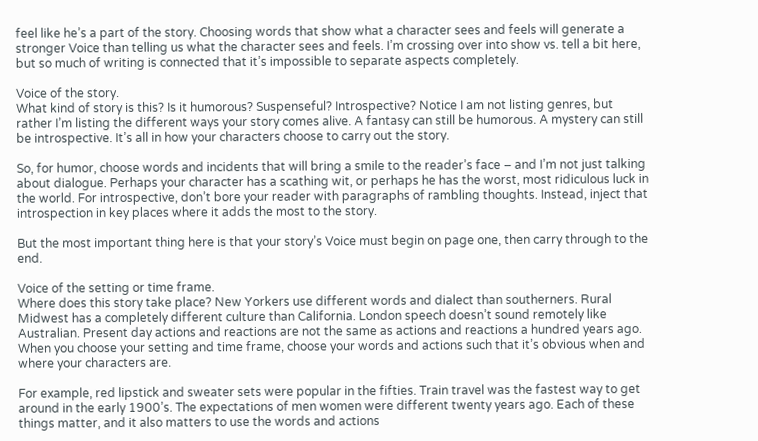feel like he’s a part of the story. Choosing words that show what a character sees and feels will generate a stronger Voice than telling us what the character sees and feels. I’m crossing over into show vs. tell a bit here, but so much of writing is connected that it’s impossible to separate aspects completely.

Voice of the story.
What kind of story is this? Is it humorous? Suspenseful? Introspective? Notice I am not listing genres, but rather I’m listing the different ways your story comes alive. A fantasy can still be humorous. A mystery can still be introspective. It’s all in how your characters choose to carry out the story.

So, for humor, choose words and incidents that will bring a smile to the reader’s face – and I’m not just talking about dialogue. Perhaps your character has a scathing wit, or perhaps he has the worst, most ridiculous luck in the world. For introspective, don’t bore your reader with paragraphs of rambling thoughts. Instead, inject that introspection in key places where it adds the most to the story.

But the most important thing here is that your story’s Voice must begin on page one, then carry through to the end.

Voice of the setting or time frame.
Where does this story take place? New Yorkers use different words and dialect than southerners. Rural Midwest has a completely different culture than California. London speech doesn’t sound remotely like Australian. Present day actions and reactions are not the same as actions and reactions a hundred years ago. When you choose your setting and time frame, choose your words and actions such that it’s obvious when and where your characters are.

For example, red lipstick and sweater sets were popular in the fifties. Train travel was the fastest way to get around in the early 1900’s. The expectations of men women were different twenty years ago. Each of these things matter, and it also matters to use the words and actions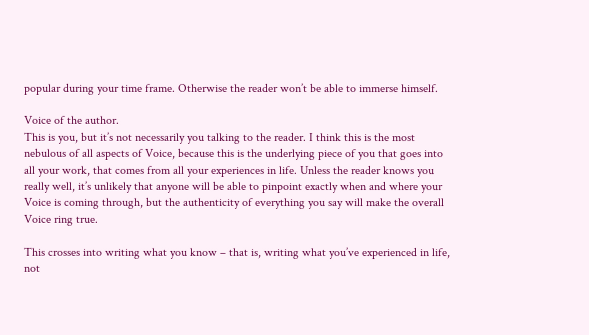popular during your time frame. Otherwise the reader won’t be able to immerse himself.

Voice of the author.
This is you, but it’s not necessarily you talking to the reader. I think this is the most nebulous of all aspects of Voice, because this is the underlying piece of you that goes into all your work, that comes from all your experiences in life. Unless the reader knows you really well, it’s unlikely that anyone will be able to pinpoint exactly when and where your Voice is coming through, but the authenticity of everything you say will make the overall Voice ring true.

This crosses into writing what you know – that is, writing what you’ve experienced in life, not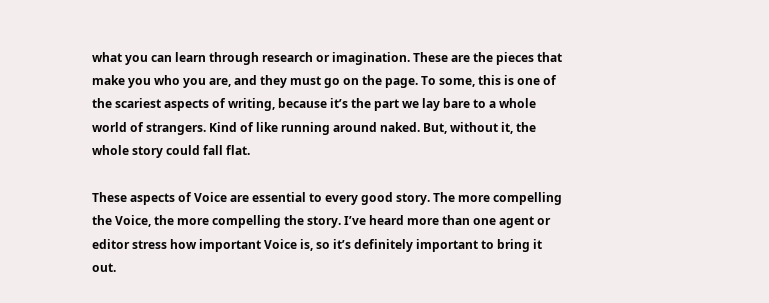what you can learn through research or imagination. These are the pieces that make you who you are, and they must go on the page. To some, this is one of the scariest aspects of writing, because it’s the part we lay bare to a whole world of strangers. Kind of like running around naked. But, without it, the whole story could fall flat.

These aspects of Voice are essential to every good story. The more compelling the Voice, the more compelling the story. I’ve heard more than one agent or editor stress how important Voice is, so it’s definitely important to bring it out.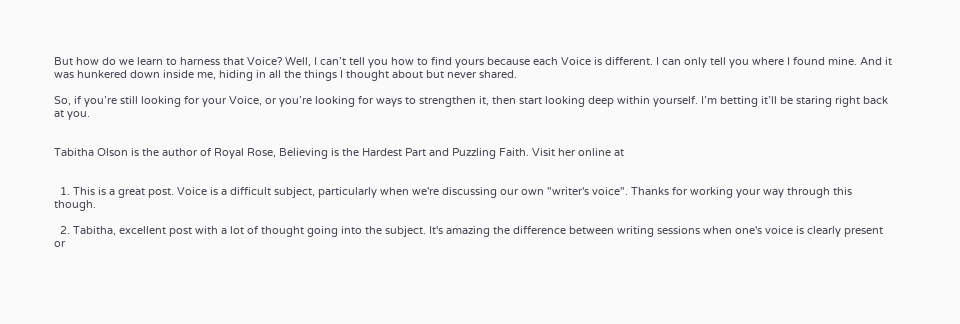But how do we learn to harness that Voice? Well, I can’t tell you how to find yours because each Voice is different. I can only tell you where I found mine. And it was hunkered down inside me, hiding in all the things I thought about but never shared.

So, if you’re still looking for your Voice, or you’re looking for ways to strengthen it, then start looking deep within yourself. I’m betting it’ll be staring right back at you.


Tabitha Olson is the author of Royal Rose, Believing is the Hardest Part and Puzzling Faith. Visit her online at


  1. This is a great post. Voice is a difficult subject, particularly when we're discussing our own "writer's voice". Thanks for working your way through this though.

  2. Tabitha, excellent post with a lot of thought going into the subject. It's amazing the difference between writing sessions when one's voice is clearly present or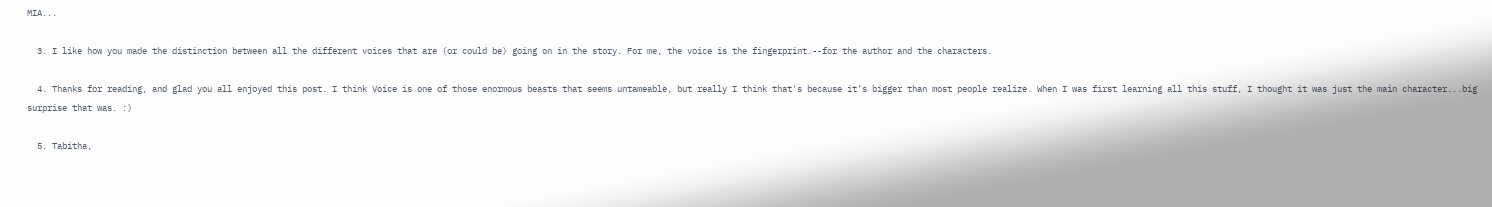MIA...

  3. I like how you made the distinction between all the different voices that are (or could be) going on in the story. For me, the voice is the fingerprint.--for the author and the characters.

  4. Thanks for reading, and glad you all enjoyed this post. I think Voice is one of those enormous beasts that seems untameable, but really I think that's because it's bigger than most people realize. When I was first learning all this stuff, I thought it was just the main character...big surprise that was. :)

  5. Tabitha,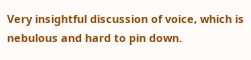Very insightful discussion of voice, which is nebulous and hard to pin down.